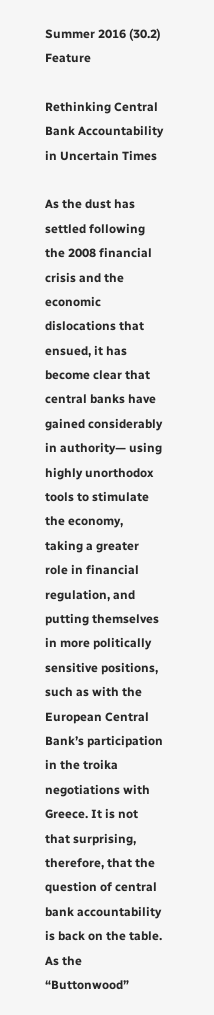Summer 2016 (30.2) Feature

Rethinking Central Bank Accountability in Uncertain Times

As the dust has settled following the 2008 financial crisis and the economic dislocations that ensued, it has become clear that central banks have gained considerably in authority— using highly unorthodox tools to stimulate the economy, taking a greater role in financial regulation, and putting themselves in more politically sensitive positions, such as with the European Central Bank’s participation in the troika negotiations with Greece. It is not that surprising, therefore, that the question of central bank accountability is back on the table. As the “Buttonwood”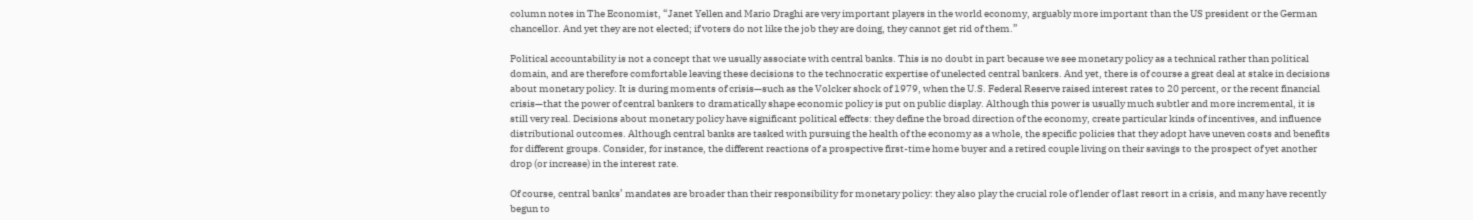column notes in The Economist, “Janet Yellen and Mario Draghi are very important players in the world economy, arguably more important than the US president or the German chancellor. And yet they are not elected; if voters do not like the job they are doing, they cannot get rid of them.”

Political accountability is not a concept that we usually associate with central banks. This is no doubt in part because we see monetary policy as a technical rather than political domain, and are therefore comfortable leaving these decisions to the technocratic expertise of unelected central bankers. And yet, there is of course a great deal at stake in decisions about monetary policy. It is during moments of crisis—such as the Volcker shock of 1979, when the U.S. Federal Reserve raised interest rates to 20 percent, or the recent financial crisis—that the power of central bankers to dramatically shape economic policy is put on public display. Although this power is usually much subtler and more incremental, it is still very real. Decisions about monetary policy have significant political effects: they define the broad direction of the economy, create particular kinds of incentives, and influence distributional outcomes. Although central banks are tasked with pursuing the health of the economy as a whole, the specific policies that they adopt have uneven costs and benefits for different groups. Consider, for instance, the different reactions of a prospective first-time home buyer and a retired couple living on their savings to the prospect of yet another drop (or increase) in the interest rate.

Of course, central banks’ mandates are broader than their responsibility for monetary policy: they also play the crucial role of lender of last resort in a crisis, and many have recently begun to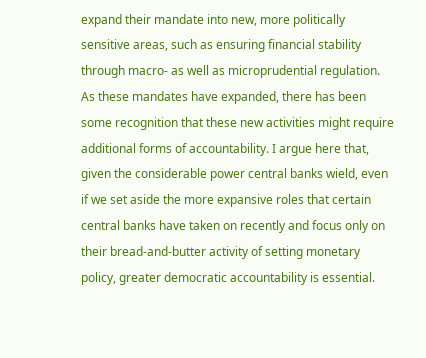expand their mandate into new, more politically sensitive areas, such as ensuring financial stability through macro- as well as microprudential regulation. As these mandates have expanded, there has been some recognition that these new activities might require additional forms of accountability. I argue here that, given the considerable power central banks wield, even if we set aside the more expansive roles that certain central banks have taken on recently and focus only on their bread-and-butter activity of setting monetary policy, greater democratic accountability is essential.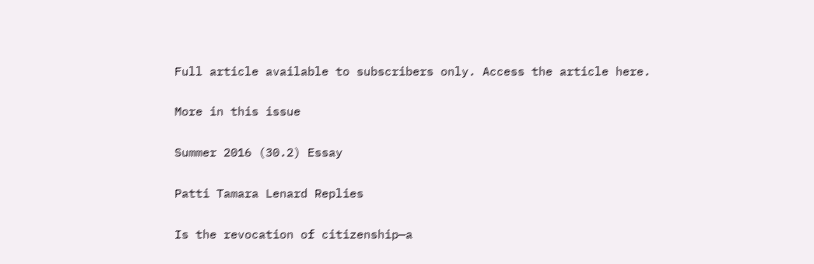Full article available to subscribers only. Access the article here.

More in this issue

Summer 2016 (30.2) Essay

Patti Tamara Lenard Replies

Is the revocation of citizenship—a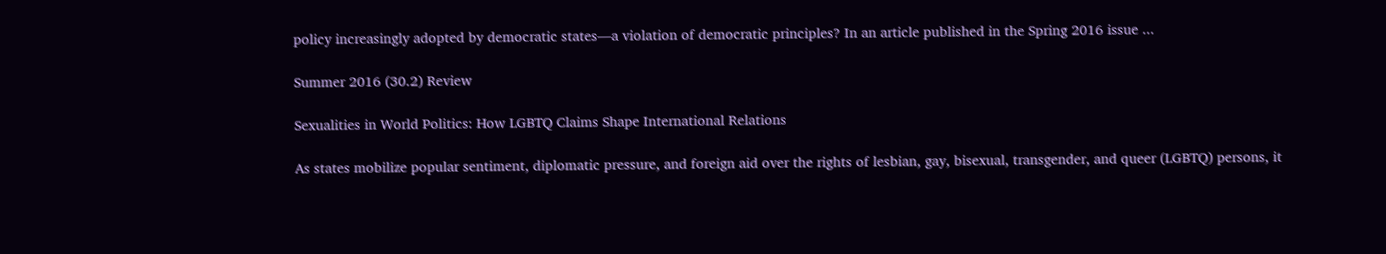policy increasingly adopted by democratic states—a violation of democratic principles? In an article published in the Spring 2016 issue ...

Summer 2016 (30.2) Review

Sexualities in World Politics: How LGBTQ Claims Shape International Relations

As states mobilize popular sentiment, diplomatic pressure, and foreign aid over the rights of lesbian, gay, bisexual, transgender, and queer (LGBTQ) persons, it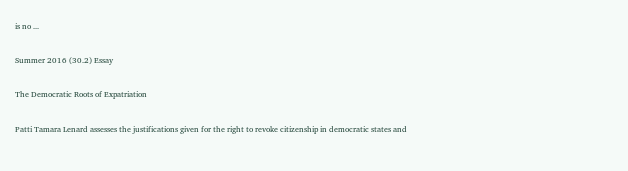is no ...

Summer 2016 (30.2) Essay

The Democratic Roots of Expatriation

Patti Tamara Lenard assesses the justifications given for the right to revoke citizenship in democratic states and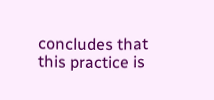concludes that this practice is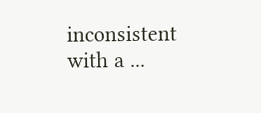inconsistent with a ...